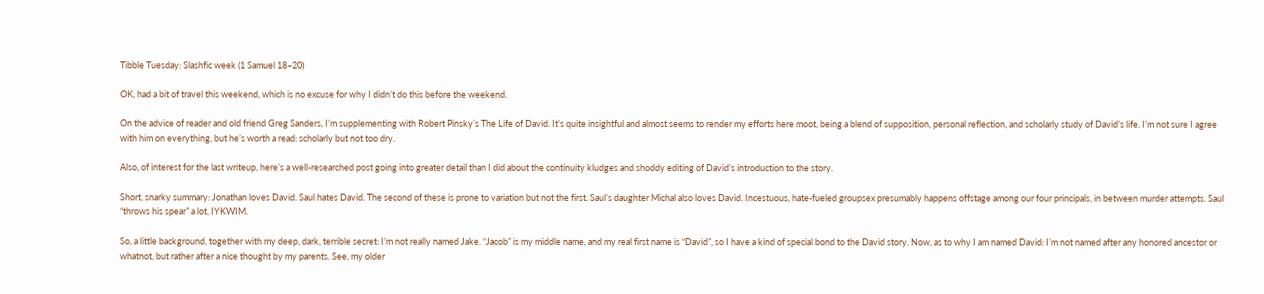Tibble Tuesday: Slashfic week (1 Samuel 18–20)

OK, had a bit of travel this weekend, which is no excuse for why I didn’t do this before the weekend.

On the advice of reader and old friend Greg Sanders, I’m supplementing with Robert Pinsky’s The Life of David. It’s quite insightful and almost seems to render my efforts here moot, being a blend of supposition, personal reflection, and scholarly study of David’s life. I’m not sure I agree with him on everything, but he’s worth a read: scholarly but not too dry.

Also, of interest for the last writeup, here’s a well-researched post going into greater detail than I did about the continuity kludges and shoddy editing of David’s introduction to the story.

Short, snarky summary: Jonathan loves David. Saul hates David. The second of these is prone to variation but not the first. Saul’s daughter Michal also loves David. Incestuous, hate-fueled groupsex presumably happens offstage among our four principals, in between murder attempts. Saul “throws his spear” a lot, IYKWIM.

So, a little background, together with my deep, dark, terrible secret: I’m not really named Jake. “Jacob” is my middle name, and my real first name is “David”, so I have a kind of special bond to the David story. Now, as to why I am named David: I’m not named after any honored ancestor or whatnot, but rather after a nice thought by my parents. See, my older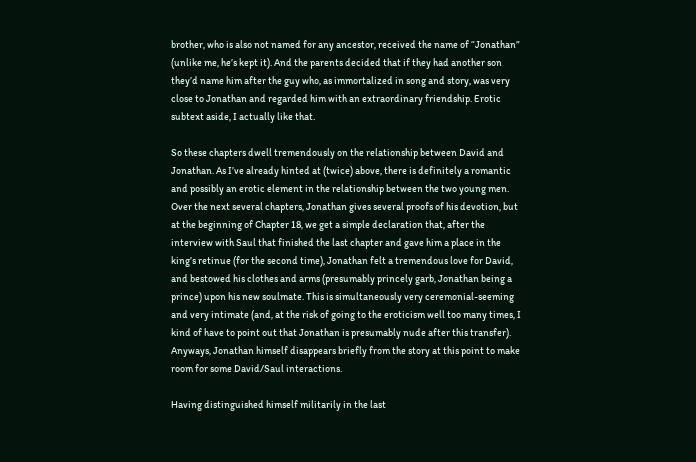brother, who is also not named for any ancestor, received the name of “Jonathan” (unlike me, he’s kept it). And the parents decided that if they had another son they’d name him after the guy who, as immortalized in song and story, was very close to Jonathan and regarded him with an extraordinary friendship. Erotic subtext aside, I actually like that.

So these chapters dwell tremendously on the relationship between David and Jonathan. As I’ve already hinted at (twice) above, there is definitely a romantic and possibly an erotic element in the relationship between the two young men. Over the next several chapters, Jonathan gives several proofs of his devotion, but at the beginning of Chapter 18, we get a simple declaration that, after the interview with Saul that finished the last chapter and gave him a place in the king’s retinue (for the second time), Jonathan felt a tremendous love for David, and bestowed his clothes and arms (presumably princely garb, Jonathan being a prince) upon his new soulmate. This is simultaneously very ceremonial-seeming and very intimate (and, at the risk of going to the eroticism well too many times, I kind of have to point out that Jonathan is presumably nude after this transfer). Anyways, Jonathan himself disappears briefly from the story at this point to make room for some David/Saul interactions.

Having distinguished himself militarily in the last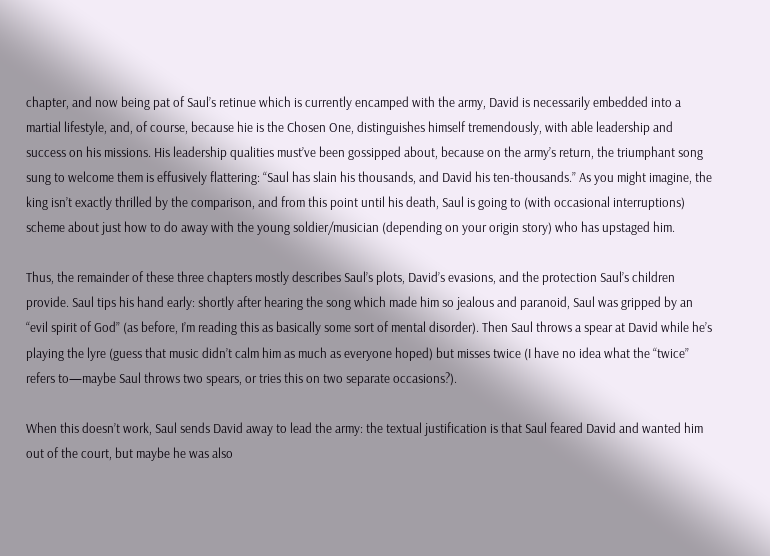chapter, and now being pat of Saul’s retinue which is currently encamped with the army, David is necessarily embedded into a martial lifestyle, and, of course, because hie is the Chosen One, distinguishes himself tremendously, with able leadership and success on his missions. His leadership qualities must’ve been gossipped about, because on the army’s return, the triumphant song sung to welcome them is effusively flattering: “Saul has slain his thousands, and David his ten-thousands.” As you might imagine, the king isn’t exactly thrilled by the comparison, and from this point until his death, Saul is going to (with occasional interruptions) scheme about just how to do away with the young soldier/musician (depending on your origin story) who has upstaged him.

Thus, the remainder of these three chapters mostly describes Saul’s plots, David’s evasions, and the protection Saul’s children provide. Saul tips his hand early: shortly after hearing the song which made him so jealous and paranoid, Saul was gripped by an “evil spirit of God” (as before, I’m reading this as basically some sort of mental disorder). Then Saul throws a spear at David while he’s playing the lyre (guess that music didn’t calm him as much as everyone hoped) but misses twice (I have no idea what the “twice” refers to—maybe Saul throws two spears, or tries this on two separate occasions?).

When this doesn’t work, Saul sends David away to lead the army: the textual justification is that Saul feared David and wanted him out of the court, but maybe he was also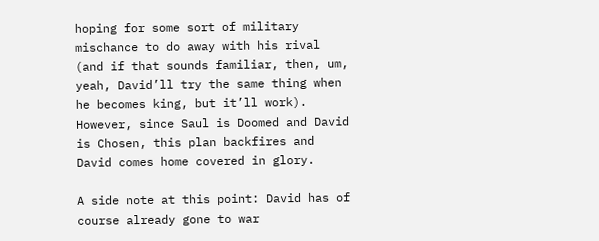hoping for some sort of military mischance to do away with his rival (and if that sounds familiar, then, um, yeah, David’ll try the same thing when he becomes king, but it’ll work). However, since Saul is Doomed and David is Chosen, this plan backfires and David comes home covered in glory.

A side note at this point: David has of course already gone to war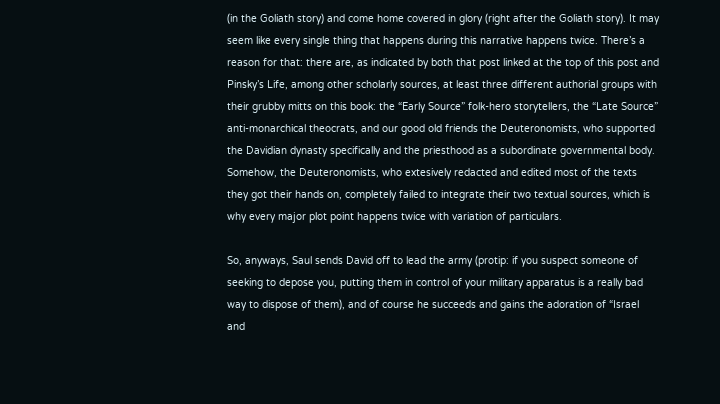(in the Goliath story) and come home covered in glory (right after the Goliath story). It may seem like every single thing that happens during this narrative happens twice. There’s a reason for that: there are, as indicated by both that post linked at the top of this post and Pinsky’s Life, among other scholarly sources, at least three different authorial groups with their grubby mitts on this book: the “Early Source” folk-hero storytellers, the “Late Source” anti-monarchical theocrats, and our good old friends the Deuteronomists, who supported the Davidian dynasty specifically and the priesthood as a subordinate governmental body. Somehow, the Deuteronomists, who extesively redacted and edited most of the texts they got their hands on, completely failed to integrate their two textual sources, which is why every major plot point happens twice with variation of particulars.

So, anyways, Saul sends David off to lead the army (protip: if you suspect someone of seeking to depose you, putting them in control of your military apparatus is a really bad way to dispose of them), and of course he succeeds and gains the adoration of “Israel and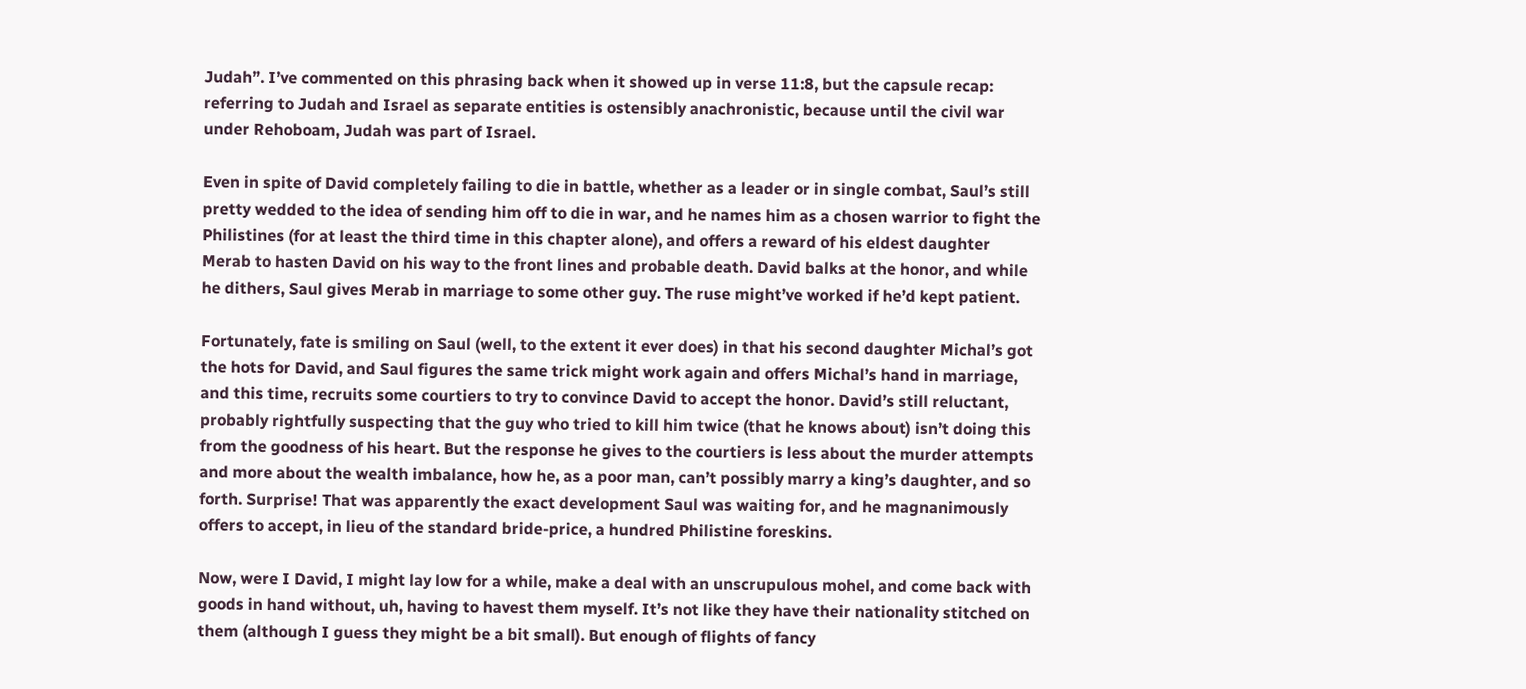Judah”. I’ve commented on this phrasing back when it showed up in verse 11:8, but the capsule recap: referring to Judah and Israel as separate entities is ostensibly anachronistic, because until the civil war under Rehoboam, Judah was part of Israel.

Even in spite of David completely failing to die in battle, whether as a leader or in single combat, Saul’s still pretty wedded to the idea of sending him off to die in war, and he names him as a chosen warrior to fight the Philistines (for at least the third time in this chapter alone), and offers a reward of his eldest daughter Merab to hasten David on his way to the front lines and probable death. David balks at the honor, and while he dithers, Saul gives Merab in marriage to some other guy. The ruse might’ve worked if he’d kept patient.

Fortunately, fate is smiling on Saul (well, to the extent it ever does) in that his second daughter Michal’s got the hots for David, and Saul figures the same trick might work again and offers Michal’s hand in marriage, and this time, recruits some courtiers to try to convince David to accept the honor. David’s still reluctant, probably rightfully suspecting that the guy who tried to kill him twice (that he knows about) isn’t doing this from the goodness of his heart. But the response he gives to the courtiers is less about the murder attempts and more about the wealth imbalance, how he, as a poor man, can’t possibly marry a king’s daughter, and so forth. Surprise! That was apparently the exact development Saul was waiting for, and he magnanimously offers to accept, in lieu of the standard bride-price, a hundred Philistine foreskins.

Now, were I David, I might lay low for a while, make a deal with an unscrupulous mohel, and come back with goods in hand without, uh, having to havest them myself. It’s not like they have their nationality stitched on them (although I guess they might be a bit small). But enough of flights of fancy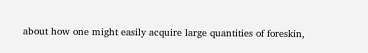about how one might easily acquire large quantities of foreskin,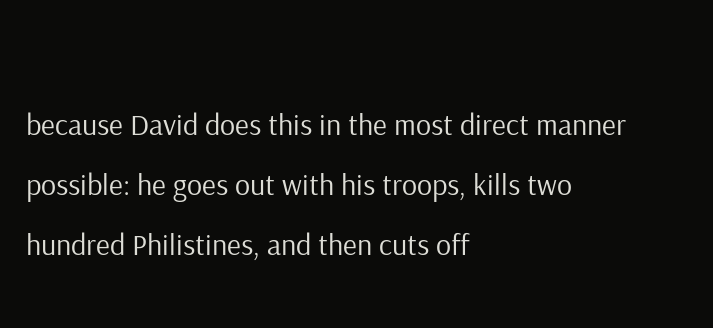because David does this in the most direct manner possible: he goes out with his troops, kills two hundred Philistines, and then cuts off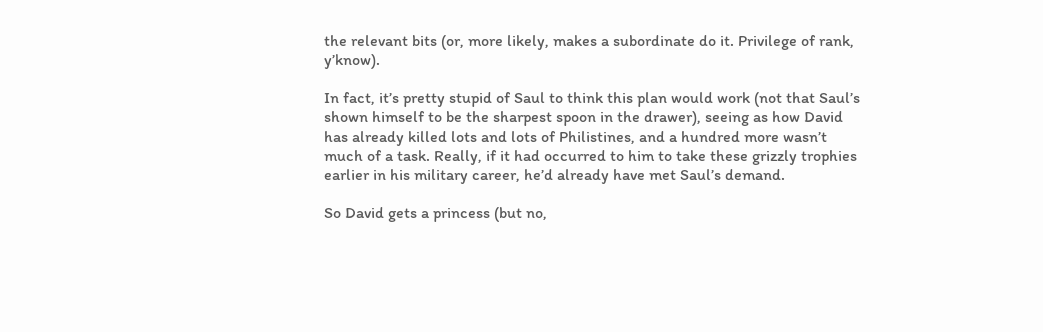the relevant bits (or, more likely, makes a subordinate do it. Privilege of rank, y’know).

In fact, it’s pretty stupid of Saul to think this plan would work (not that Saul’s shown himself to be the sharpest spoon in the drawer), seeing as how David has already killed lots and lots of Philistines, and a hundred more wasn’t much of a task. Really, if it had occurred to him to take these grizzly trophies earlier in his military career, he’d already have met Saul’s demand.

So David gets a princess (but no,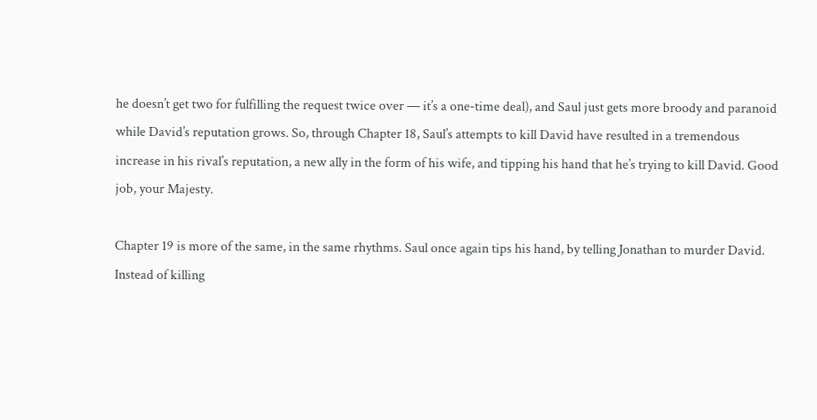he doesn’t get two for fulfilling the request twice over — it’s a one-time deal), and Saul just gets more broody and paranoid while David’s reputation grows. So, through Chapter 18, Saul’s attempts to kill David have resulted in a tremendous increase in his rival’s reputation, a new ally in the form of his wife, and tipping his hand that he’s trying to kill David. Good job, your Majesty.

Chapter 19 is more of the same, in the same rhythms. Saul once again tips his hand, by telling Jonathan to murder David. Instead of killing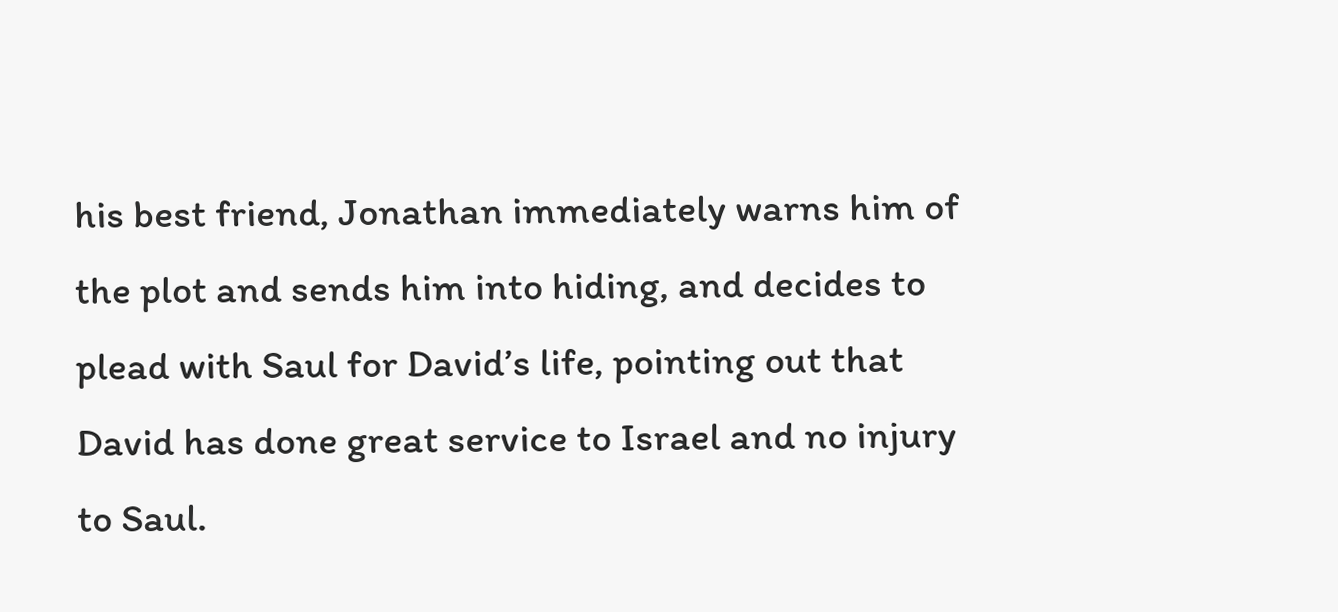his best friend, Jonathan immediately warns him of the plot and sends him into hiding, and decides to plead with Saul for David’s life, pointing out that David has done great service to Israel and no injury to Saul.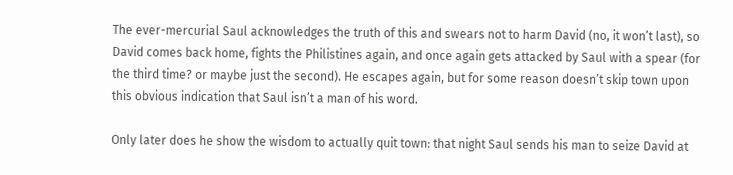The ever-mercurial Saul acknowledges the truth of this and swears not to harm David (no, it won’t last), so David comes back home, fights the Philistines again, and once again gets attacked by Saul with a spear (for the third time? or maybe just the second). He escapes again, but for some reason doesn’t skip town upon this obvious indication that Saul isn’t a man of his word.

Only later does he show the wisdom to actually quit town: that night Saul sends his man to seize David at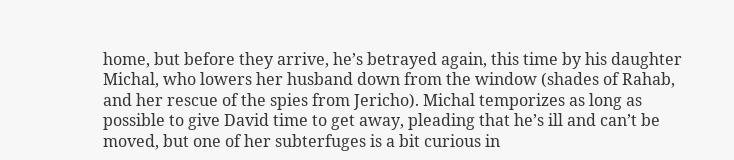home, but before they arrive, he’s betrayed again, this time by his daughter Michal, who lowers her husband down from the window (shades of Rahab, and her rescue of the spies from Jericho). Michal temporizes as long as possible to give David time to get away, pleading that he’s ill and can’t be moved, but one of her subterfuges is a bit curious in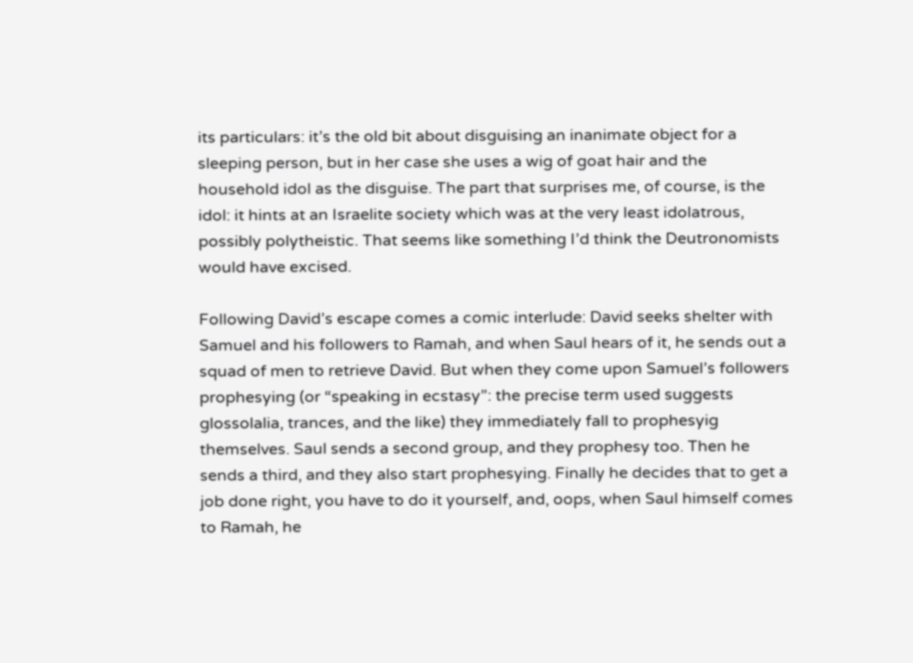its particulars: it’s the old bit about disguising an inanimate object for a sleeping person, but in her case she uses a wig of goat hair and the household idol as the disguise. The part that surprises me, of course, is the idol: it hints at an Israelite society which was at the very least idolatrous, possibly polytheistic. That seems like something I’d think the Deutronomists would have excised.

Following David’s escape comes a comic interlude: David seeks shelter with Samuel and his followers to Ramah, and when Saul hears of it, he sends out a squad of men to retrieve David. But when they come upon Samuel’s followers prophesying (or “speaking in ecstasy”: the precise term used suggests glossolalia, trances, and the like) they immediately fall to prophesyig themselves. Saul sends a second group, and they prophesy too. Then he sends a third, and they also start prophesying. Finally he decides that to get a job done right, you have to do it yourself, and, oops, when Saul himself comes to Ramah, he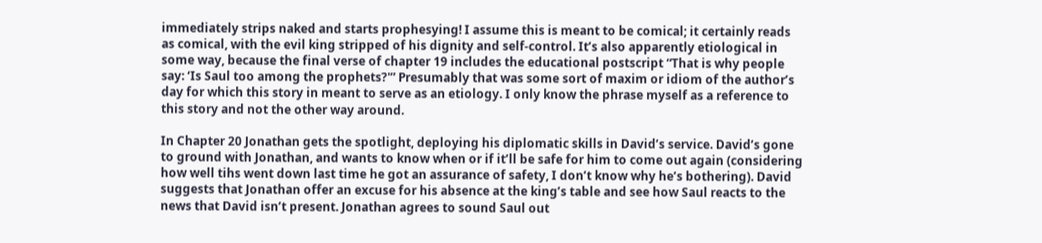immediately strips naked and starts prophesying! I assume this is meant to be comical; it certainly reads as comical, with the evil king stripped of his dignity and self-control. It’s also apparently etiological in some way, because the final verse of chapter 19 includes the educational postscript “That is why people say: ‘Is Saul too among the prophets?'” Presumably that was some sort of maxim or idiom of the author’s day for which this story in meant to serve as an etiology. I only know the phrase myself as a reference to this story and not the other way around.

In Chapter 20 Jonathan gets the spotlight, deploying his diplomatic skills in David’s service. David’s gone to ground with Jonathan, and wants to know when or if it’ll be safe for him to come out again (considering how well tihs went down last time he got an assurance of safety, I don’t know why he’s bothering). David suggests that Jonathan offer an excuse for his absence at the king’s table and see how Saul reacts to the news that David isn’t present. Jonathan agrees to sound Saul out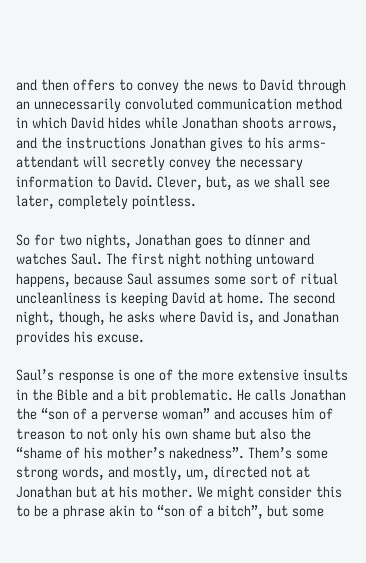and then offers to convey the news to David through an unnecessarily convoluted communication method in which David hides while Jonathan shoots arrows, and the instructions Jonathan gives to his arms-attendant will secretly convey the necessary information to David. Clever, but, as we shall see later, completely pointless.

So for two nights, Jonathan goes to dinner and watches Saul. The first night nothing untoward happens, because Saul assumes some sort of ritual uncleanliness is keeping David at home. The second night, though, he asks where David is, and Jonathan provides his excuse.

Saul’s response is one of the more extensive insults in the Bible and a bit problematic. He calls Jonathan the “son of a perverse woman” and accuses him of treason to not only his own shame but also the “shame of his mother’s nakedness”. Them’s some strong words, and mostly, um, directed not at Jonathan but at his mother. We might consider this to be a phrase akin to “son of a bitch”, but some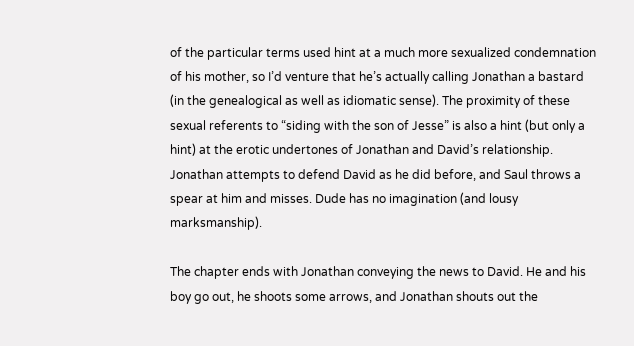of the particular terms used hint at a much more sexualized condemnation of his mother, so I’d venture that he’s actually calling Jonathan a bastard (in the genealogical as well as idiomatic sense). The proximity of these sexual referents to “siding with the son of Jesse” is also a hint (but only a hint) at the erotic undertones of Jonathan and David’s relationship. Jonathan attempts to defend David as he did before, and Saul throws a spear at him and misses. Dude has no imagination (and lousy marksmanship).

The chapter ends with Jonathan conveying the news to David. He and his boy go out, he shoots some arrows, and Jonathan shouts out the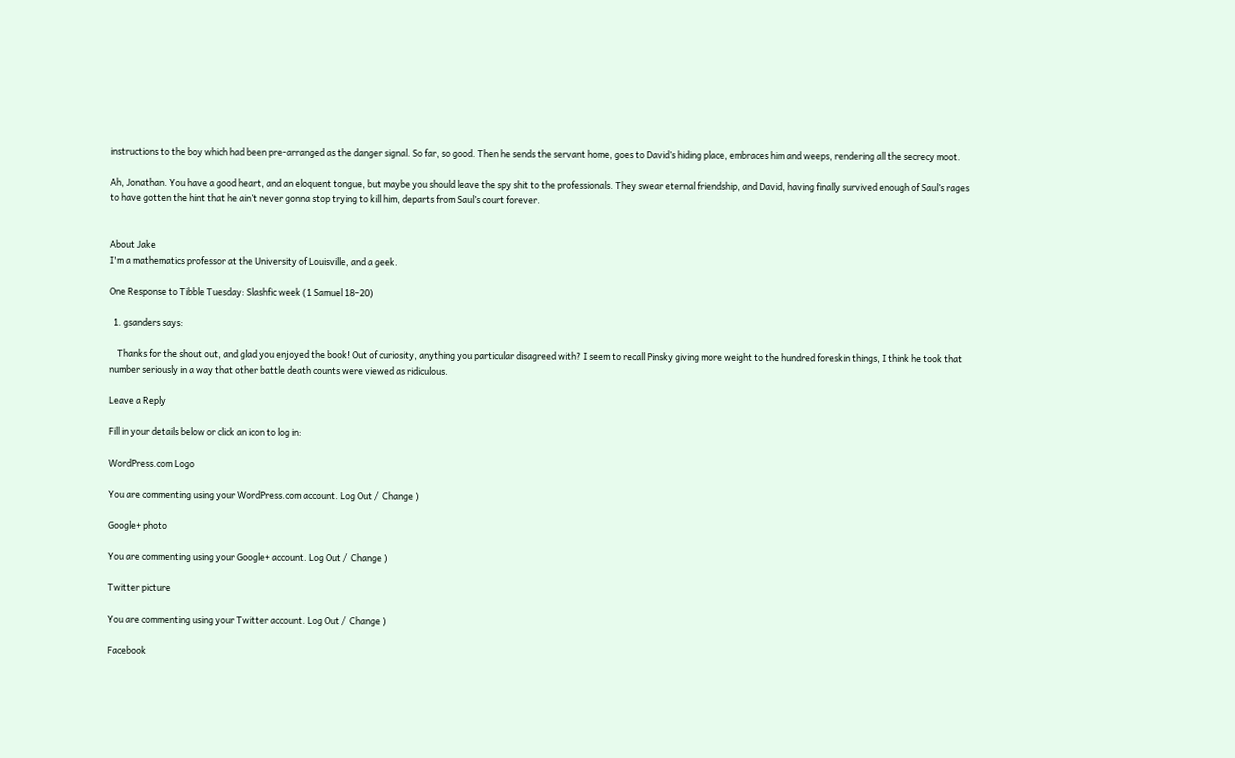instructions to the boy which had been pre-arranged as the danger signal. So far, so good. Then he sends the servant home, goes to David’s hiding place, embraces him and weeps, rendering all the secrecy moot.

Ah, Jonathan. You have a good heart, and an eloquent tongue, but maybe you should leave the spy shit to the professionals. They swear eternal friendship, and David, having finally survived enough of Saul’s rages to have gotten the hint that he ain’t never gonna stop trying to kill him, departs from Saul’s court forever.


About Jake
I'm a mathematics professor at the University of Louisville, and a geek.

One Response to Tibble Tuesday: Slashfic week (1 Samuel 18–20)

  1. gsanders says:

    Thanks for the shout out, and glad you enjoyed the book! Out of curiosity, anything you particular disagreed with? I seem to recall Pinsky giving more weight to the hundred foreskin things, I think he took that number seriously in a way that other battle death counts were viewed as ridiculous.

Leave a Reply

Fill in your details below or click an icon to log in:

WordPress.com Logo

You are commenting using your WordPress.com account. Log Out /  Change )

Google+ photo

You are commenting using your Google+ account. Log Out /  Change )

Twitter picture

You are commenting using your Twitter account. Log Out /  Change )

Facebook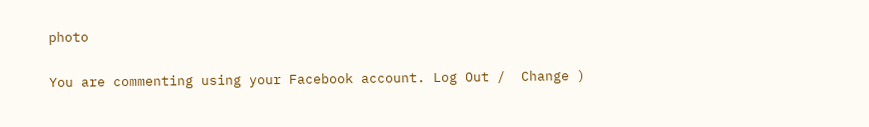photo

You are commenting using your Facebook account. Log Out /  Change )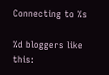Connecting to %s

%d bloggers like this: